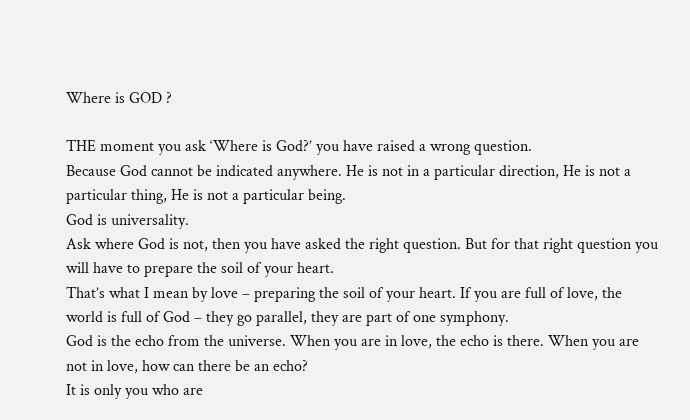Where is GOD ?

THE moment you ask ‘Where is God?’ you have raised a wrong question.
Because God cannot be indicated anywhere. He is not in a particular direction, He is not a particular thing, He is not a particular being.
God is universality.
Ask where God is not, then you have asked the right question. But for that right question you will have to prepare the soil of your heart.
That’s what I mean by love – preparing the soil of your heart. If you are full of love, the world is full of God – they go parallel, they are part of one symphony.
God is the echo from the universe. When you are in love, the echo is there. When you are not in love, how can there be an echo?
It is only you who are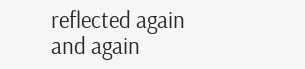reflected again and again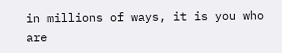in millions of ways, it is you who are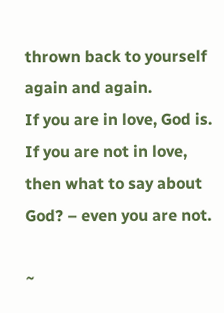thrown back to yourself again and again.
If you are in love, God is.
If you are not in love, then what to say about God? – even you are not.

~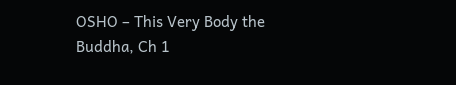OSHO – This Very Body the Buddha, Ch 1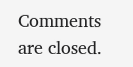Comments are closed.